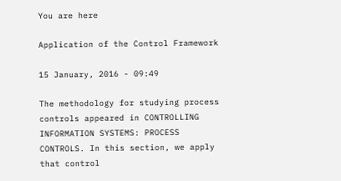You are here

Application of the Control Framework

15 January, 2016 - 09:49

The methodology for studying process controls appeared in CONTROLLING INFORMATION SYSTEMS: PROCESS CONTROLS. In this section, we apply that control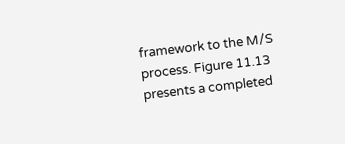framework to the M/S process. Figure 11.13 presents a completed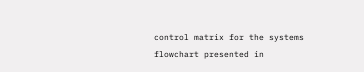control matrix for the systems flowchart presented in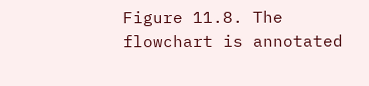Figure 11.8. The flowchart is annotated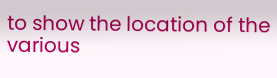to show the location of the various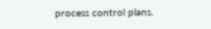process control plans.